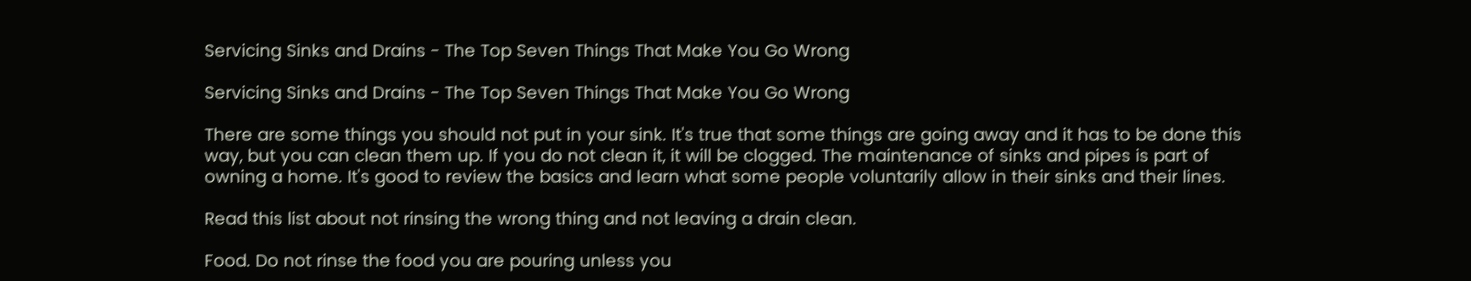Servicing Sinks and Drains - The Top Seven Things That Make You Go Wrong

Servicing Sinks and Drains - The Top Seven Things That Make You Go Wrong

There are some things you should not put in your sink. It's true that some things are going away and it has to be done this way, but you can clean them up. If you do not clean it, it will be clogged. The maintenance of sinks and pipes is part of owning a home. It's good to review the basics and learn what some people voluntarily allow in their sinks and their lines.

Read this list about not rinsing the wrong thing and not leaving a drain clean.

Food. Do not rinse the food you are pouring unless you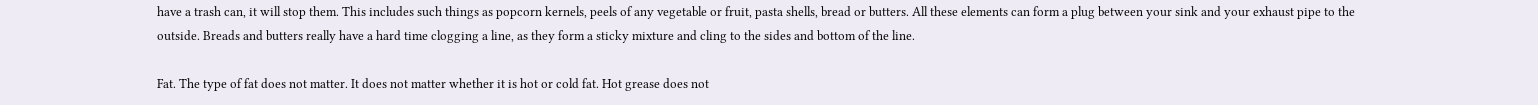have a trash can, it will stop them. This includes such things as popcorn kernels, peels of any vegetable or fruit, pasta shells, bread or butters. All these elements can form a plug between your sink and your exhaust pipe to the outside. Breads and butters really have a hard time clogging a line, as they form a sticky mixture and cling to the sides and bottom of the line.

Fat. The type of fat does not matter. It does not matter whether it is hot or cold fat. Hot grease does not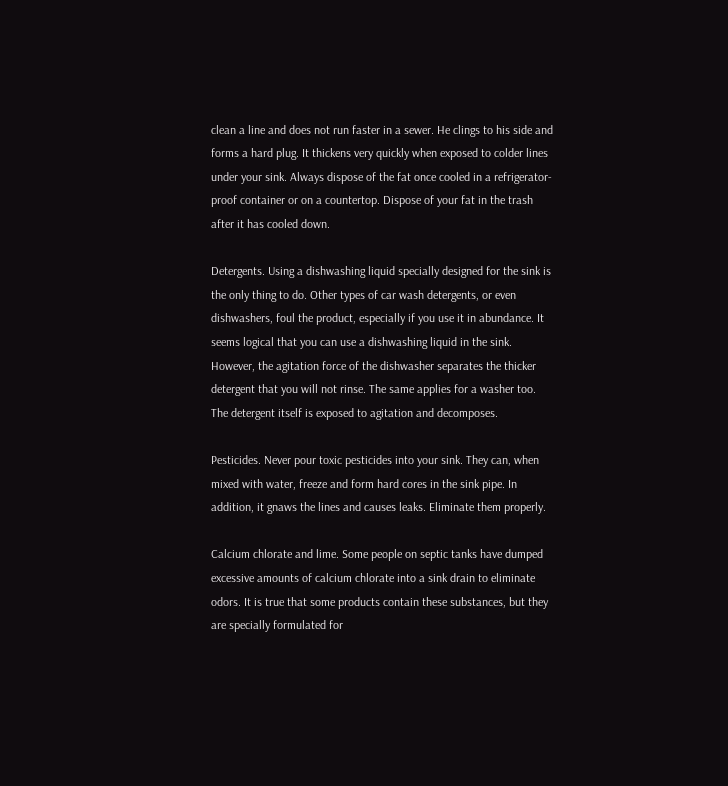clean a line and does not run faster in a sewer. He clings to his side and forms a hard plug. It thickens very quickly when exposed to colder lines under your sink. Always dispose of the fat once cooled in a refrigerator-proof container or on a countertop. Dispose of your fat in the trash after it has cooled down.

Detergents. Using a dishwashing liquid specially designed for the sink is the only thing to do. Other types of car wash detergents, or even dishwashers, foul the product, especially if you use it in abundance. It seems logical that you can use a dishwashing liquid in the sink. However, the agitation force of the dishwasher separates the thicker detergent that you will not rinse. The same applies for a washer too. The detergent itself is exposed to agitation and decomposes.

Pesticides. Never pour toxic pesticides into your sink. They can, when mixed with water, freeze and form hard cores in the sink pipe. In addition, it gnaws the lines and causes leaks. Eliminate them properly.

Calcium chlorate and lime. Some people on septic tanks have dumped excessive amounts of calcium chlorate into a sink drain to eliminate odors. It is true that some products contain these substances, but they are specially formulated for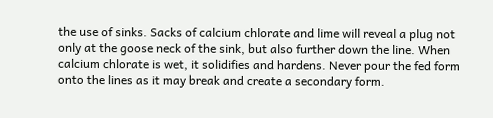the use of sinks. Sacks of calcium chlorate and lime will reveal a plug not only at the goose neck of the sink, but also further down the line. When calcium chlorate is wet, it solidifies and hardens. Never pour the fed form onto the lines as it may break and create a secondary form.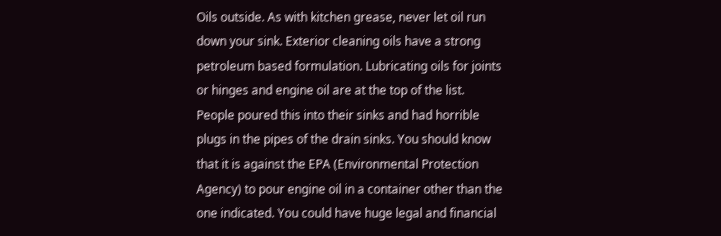Oils outside. As with kitchen grease, never let oil run down your sink. Exterior cleaning oils have a strong petroleum based formulation. Lubricating oils for joints or hinges and engine oil are at the top of the list. People poured this into their sinks and had horrible plugs in the pipes of the drain sinks. You should know that it is against the EPA (Environmental Protection Agency) to pour engine oil in a container other than the one indicated. You could have huge legal and financial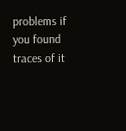problems if you found traces of it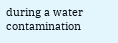during a water contamination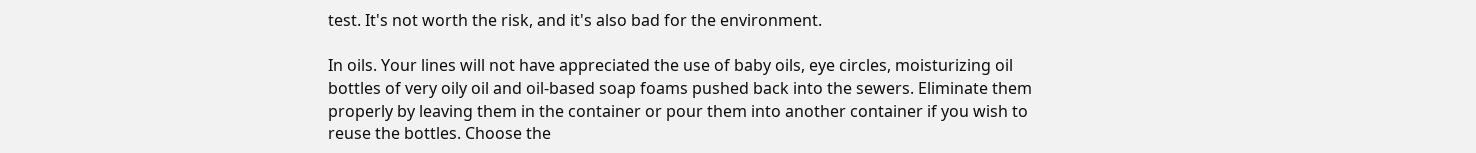test. It's not worth the risk, and it's also bad for the environment.

In oils. Your lines will not have appreciated the use of baby oils, eye circles, moisturizing oil bottles of very oily oil and oil-based soap foams pushed back into the sewers. Eliminate them properly by leaving them in the container or pour them into another container if you wish to reuse the bottles. Choose the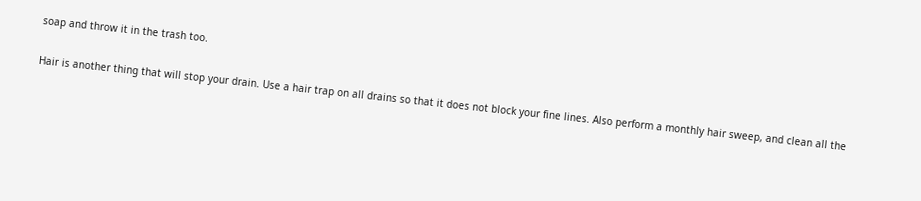soap and throw it in the trash too.

Hair is another thing that will stop your drain. Use a hair trap on all drains so that it does not block your fine lines. Also perform a monthly hair sweep, and clean all the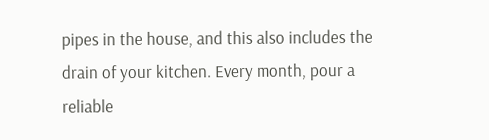pipes in the house, and this also includes the drain of your kitchen. Every month, pour a reliable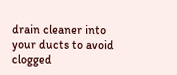drain cleaner into your ducts to avoid clogged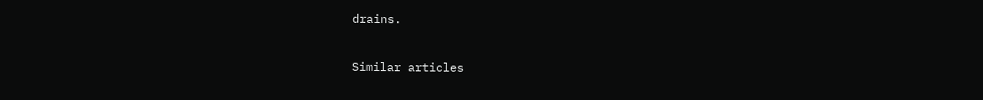drains.

Similar articles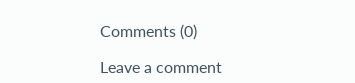Comments (0)

Leave a comment